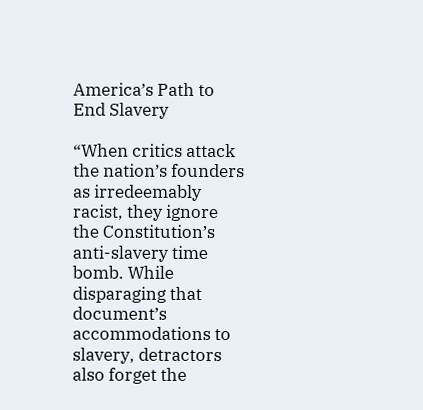America’s Path to End Slavery

“When critics attack the nation’s founders as irredeemably racist, they ignore the Constitution’s anti-slavery time bomb. While disparaging that document’s accommodations to slavery, detractors also forget the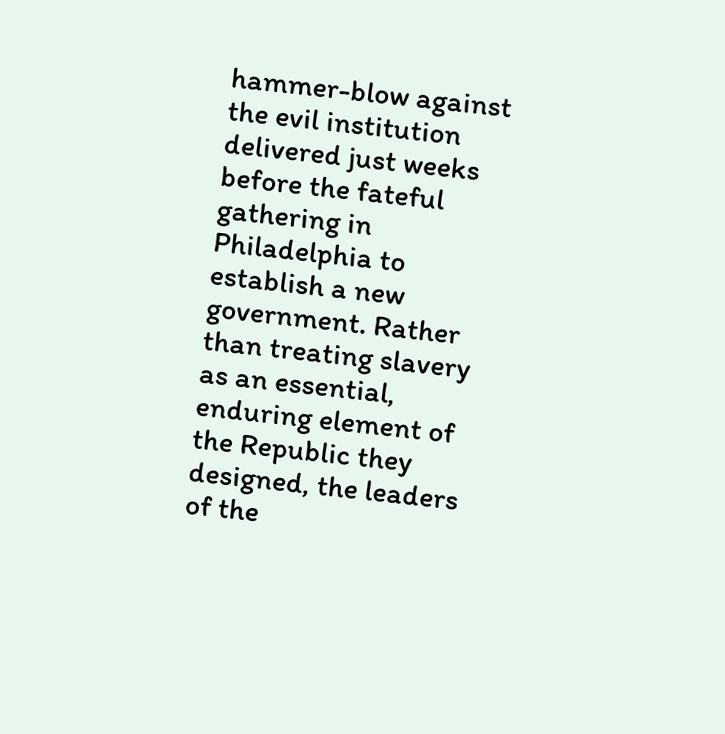hammer-blow against the evil institution delivered just weeks before the fateful gathering in Philadelphia to establish a new government. Rather than treating slavery as an essential, enduring element of the Republic they designed, the leaders of the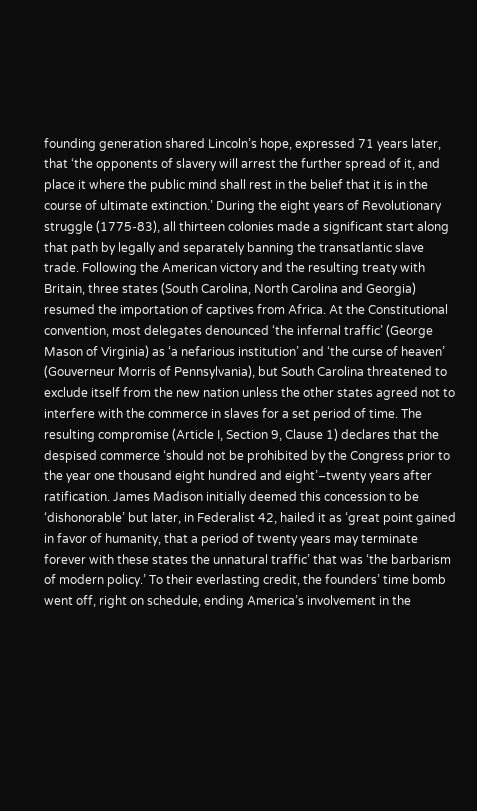founding generation shared Lincoln’s hope, expressed 71 years later, that ‘the opponents of slavery will arrest the further spread of it, and place it where the public mind shall rest in the belief that it is in the course of ultimate extinction.’ During the eight years of Revolutionary struggle (1775-83), all thirteen colonies made a significant start along that path by legally and separately banning the transatlantic slave trade. Following the American victory and the resulting treaty with Britain, three states (South Carolina, North Carolina and Georgia) resumed the importation of captives from Africa. At the Constitutional convention, most delegates denounced ‘the infernal traffic’ (George Mason of Virginia) as ‘a nefarious institution’ and ‘the curse of heaven’ (Gouverneur Morris of Pennsylvania), but South Carolina threatened to exclude itself from the new nation unless the other states agreed not to interfere with the commerce in slaves for a set period of time. The resulting compromise (Article I, Section 9, Clause 1) declares that the despised commerce ‘should not be prohibited by the Congress prior to the year one thousand eight hundred and eight’–twenty years after ratification. James Madison initially deemed this concession to be ‘dishonorable’ but later, in Federalist 42, hailed it as ‘great point gained in favor of humanity, that a period of twenty years may terminate forever with these states the unnatural traffic’ that was ‘the barbarism of modern policy.’ To their everlasting credit, the founders’ time bomb went off, right on schedule, ending America’s involvement in the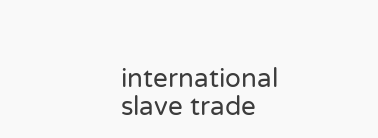international slave trade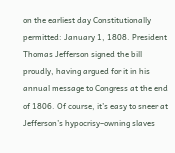on the earliest day Constitutionally permitted: January 1, 1808. President Thomas Jefferson signed the bill proudly, having argued for it in his annual message to Congress at the end of 1806. Of course, it’s easy to sneer at Jefferson’s hypocrisy–owning slaves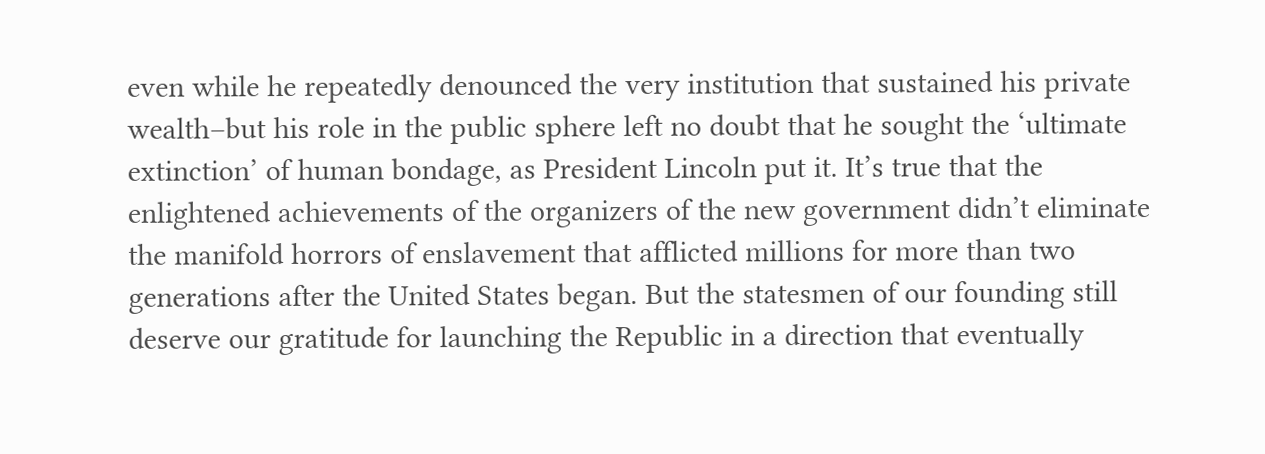even while he repeatedly denounced the very institution that sustained his private wealth–but his role in the public sphere left no doubt that he sought the ‘ultimate extinction’ of human bondage, as President Lincoln put it. It’s true that the enlightened achievements of the organizers of the new government didn’t eliminate the manifold horrors of enslavement that afflicted millions for more than two generations after the United States began. But the statesmen of our founding still deserve our gratitude for launching the Republic in a direction that eventually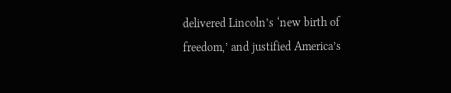delivered Lincoln’s ‘new birth of freedom,’ and justified America’s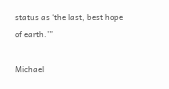status as ‘the last, best hope of earth.’”

Michael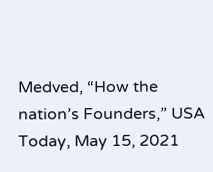Medved, “How the nation’s Founders,” USA Today, May 15, 2021